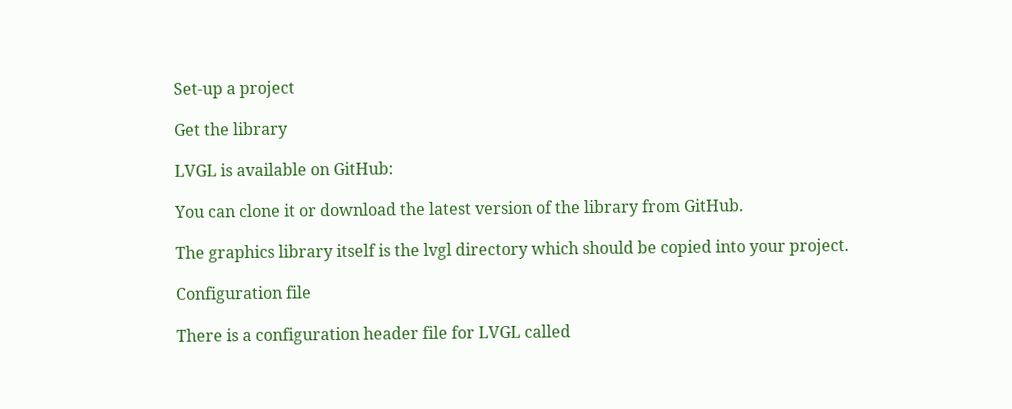Set-up a project

Get the library

LVGL is available on GitHub:

You can clone it or download the latest version of the library from GitHub.

The graphics library itself is the lvgl directory which should be copied into your project.

Configuration file

There is a configuration header file for LVGL called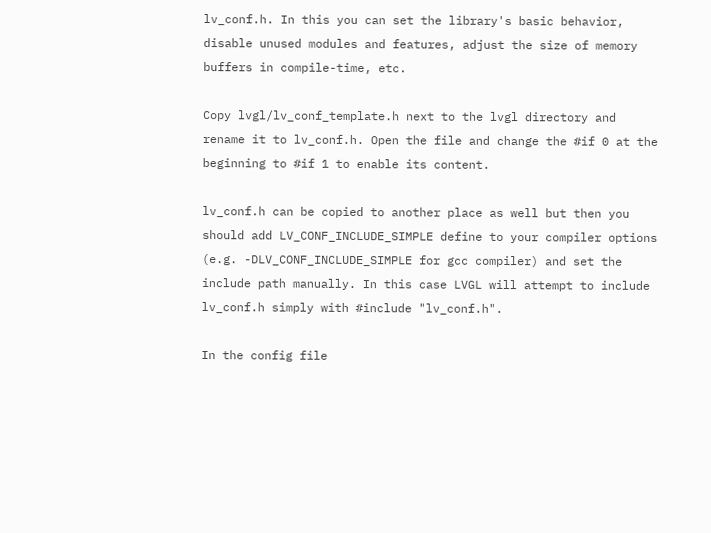lv_conf.h. In this you can set the library's basic behavior, disable unused modules and features, adjust the size of memory buffers in compile-time, etc.

Copy lvgl/lv_conf_template.h next to the lvgl directory and rename it to lv_conf.h. Open the file and change the #if 0 at the beginning to #if 1 to enable its content.

lv_conf.h can be copied to another place as well but then you should add LV_CONF_INCLUDE_SIMPLE define to your compiler options (e.g. -DLV_CONF_INCLUDE_SIMPLE for gcc compiler) and set the include path manually. In this case LVGL will attempt to include lv_conf.h simply with #include "lv_conf.h".

In the config file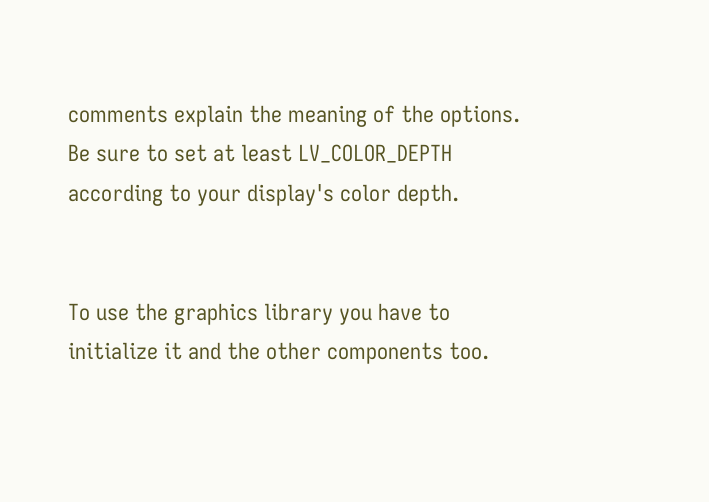comments explain the meaning of the options. Be sure to set at least LV_COLOR_DEPTH according to your display's color depth.


To use the graphics library you have to initialize it and the other components too.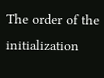The order of the initialization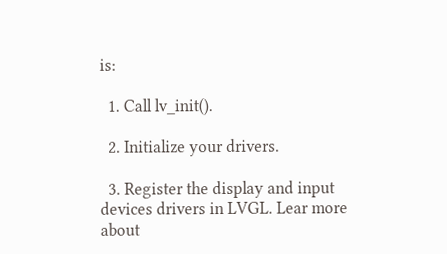is:

  1. Call lv_init().

  2. Initialize your drivers.

  3. Register the display and input devices drivers in LVGL. Lear more about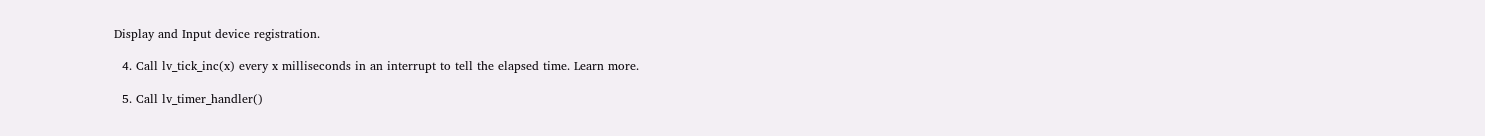Display and Input device registration.

  4. Call lv_tick_inc(x) every x milliseconds in an interrupt to tell the elapsed time. Learn more.

  5. Call lv_timer_handler()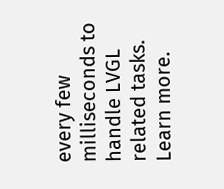every few milliseconds to handle LVGL related tasks. Learn more.